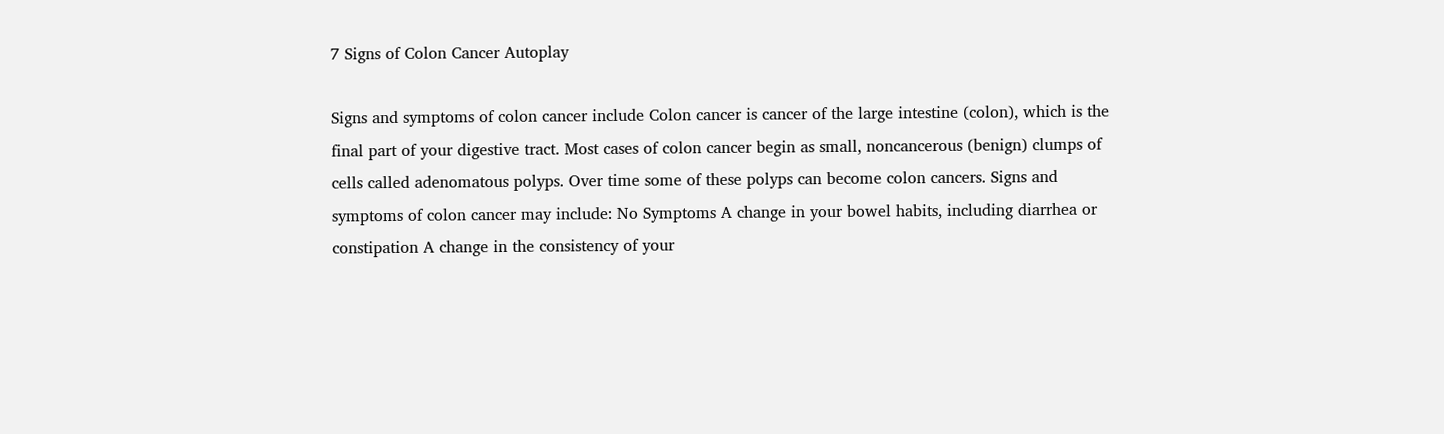7 Signs of Colon Cancer Autoplay

Signs and symptoms of colon cancer include Colon cancer is cancer of the large intestine (colon), which is the final part of your digestive tract. Most cases of colon cancer begin as small, noncancerous (benign) clumps of cells called adenomatous polyps. Over time some of these polyps can become colon cancers. Signs and symptoms of colon cancer may include: No Symptoms A change in your bowel habits, including diarrhea or constipation A change in the consistency of your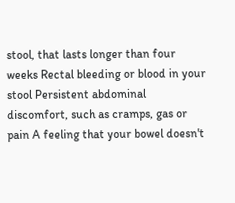stool, that lasts longer than four weeks Rectal bleeding or blood in your stool Persistent abdominal discomfort, such as cramps, gas or pain A feeling that your bowel doesn't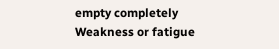empty completely Weakness or fatigue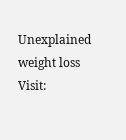Unexplained weight loss Visit: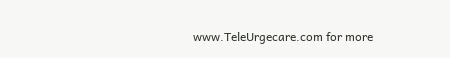www.TeleUrgecare.com for more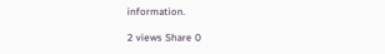information.

2 views Share 0